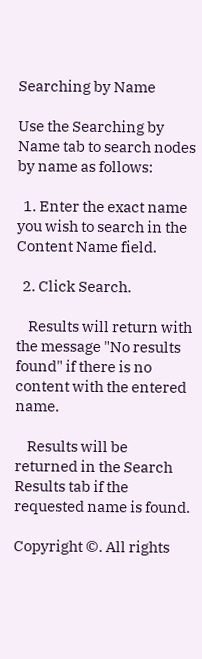Searching by Name

Use the Searching by Name tab to search nodes by name as follows:

  1. Enter the exact name you wish to search in the Content Name field.

  2. Click Search.

    Results will return with the message "No results found" if there is no content with the entered name.

    Results will be returned in the Search Results tab if the requested name is found.

Copyright ©. All rights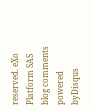reserved. eXo Platform SAS
blog comments powered byDisqus